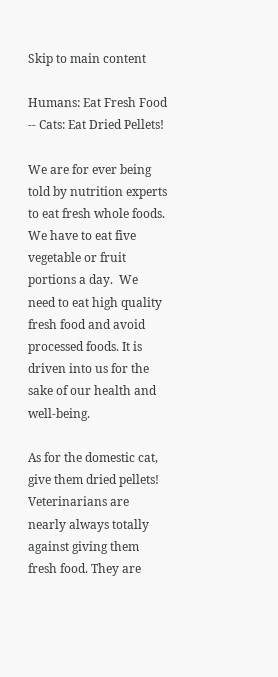Skip to main content

Humans: Eat Fresh Food -- Cats: Eat Dried Pellets!

We are for ever being told by nutrition experts to eat fresh whole foods.  We have to eat five vegetable or fruit portions a day.  We need to eat high quality fresh food and avoid processed foods. It is driven into us for the sake of our health and well-being.

As for the domestic cat, give them dried pellets! Veterinarians are nearly always totally against giving them fresh food. They are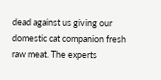dead against us giving our domestic cat companion fresh raw meat. The experts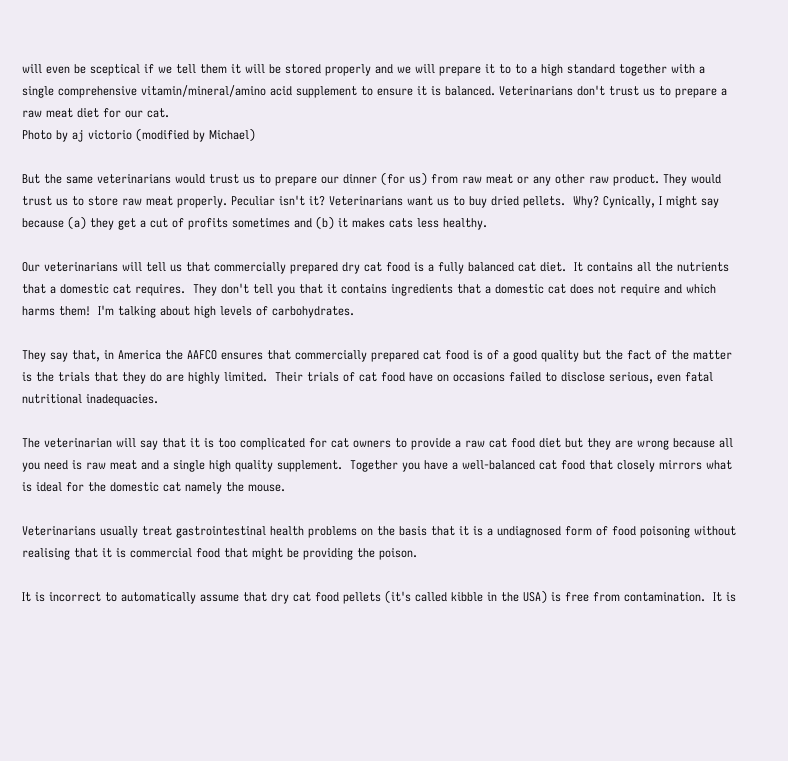will even be sceptical if we tell them it will be stored properly and we will prepare it to to a high standard together with a single comprehensive vitamin/mineral/amino acid supplement to ensure it is balanced. Veterinarians don't trust us to prepare a raw meat diet for our cat.
Photo by aj victorio (modified by Michael)

But the same veterinarians would trust us to prepare our dinner (for us) from raw meat or any other raw product. They would trust us to store raw meat properly. Peculiar isn't it? Veterinarians want us to buy dried pellets.  Why? Cynically, I might say because (a) they get a cut of profits sometimes and (b) it makes cats less healthy.

Our veterinarians will tell us that commercially prepared dry cat food is a fully balanced cat diet.  It contains all the nutrients that a domestic cat requires.  They don't tell you that it contains ingredients that a domestic cat does not require and which harms them!  I'm talking about high levels of carbohydrates.

They say that, in America the AAFCO ensures that commercially prepared cat food is of a good quality but the fact of the matter is the trials that they do are highly limited.  Their trials of cat food have on occasions failed to disclose serious, even fatal nutritional inadequacies.

The veterinarian will say that it is too complicated for cat owners to provide a raw cat food diet but they are wrong because all you need is raw meat and a single high quality supplement.  Together you have a well-balanced cat food that closely mirrors what is ideal for the domestic cat namely the mouse.

Veterinarians usually treat gastrointestinal health problems on the basis that it is a undiagnosed form of food poisoning without realising that it is commercial food that might be providing the poison.

It is incorrect to automatically assume that dry cat food pellets (it's called kibble in the USA) is free from contamination.  It is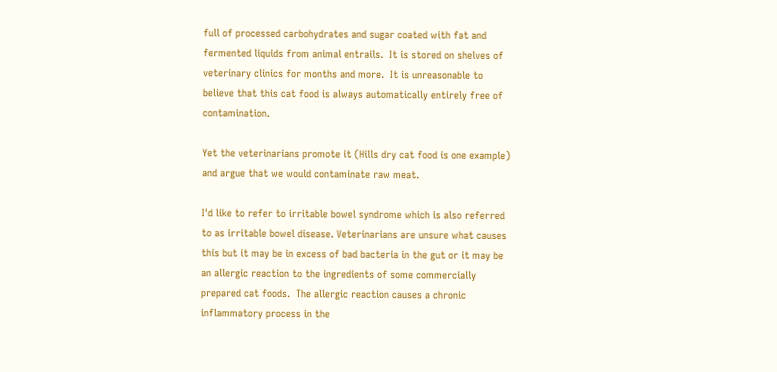full of processed carbohydrates and sugar coated with fat and fermented liquids from animal entrails.  It is stored on shelves of veterinary clinics for months and more.  It is unreasonable to believe that this cat food is always automatically entirely free of contamination.

Yet the veterinarians promote it (Hills dry cat food is one example) and argue that we would contaminate raw meat.

I'd like to refer to irritable bowel syndrome which is also referred to as irritable bowel disease. Veterinarians are unsure what causes this but it may be in excess of bad bacteria in the gut or it may be an allergic reaction to the ingredients of some commercially prepared cat foods.  The allergic reaction causes a chronic inflammatory process in the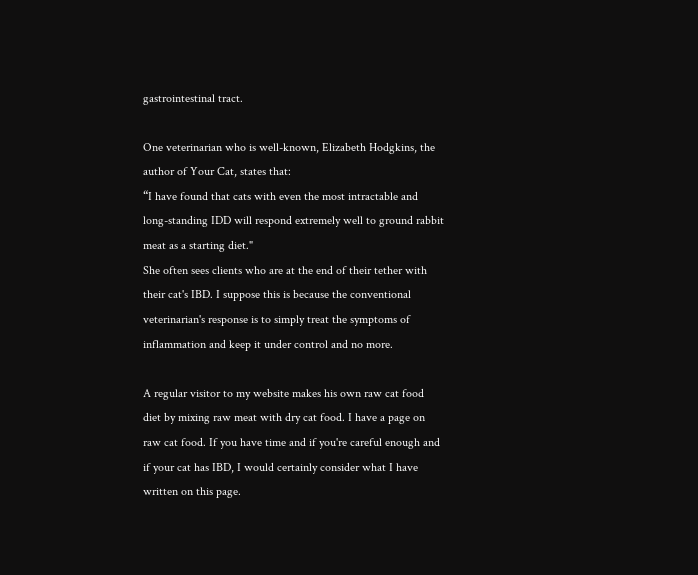gastrointestinal tract.

One veterinarian who is well-known, Elizabeth Hodgkins, the author of Your Cat, states that:
“I have found that cats with even the most intractable and long-standing IDD will respond extremely well to ground rabbit meat as a starting diet."
She often sees clients who are at the end of their tether with their cat's IBD. I suppose this is because the conventional veterinarian's response is to simply treat the symptoms of inflammation and keep it under control and no more.

A regular visitor to my website makes his own raw cat food diet by mixing raw meat with dry cat food. I have a page on raw cat food. If you have time and if you're careful enough and if your cat has IBD, I would certainly consider what I have written on this page.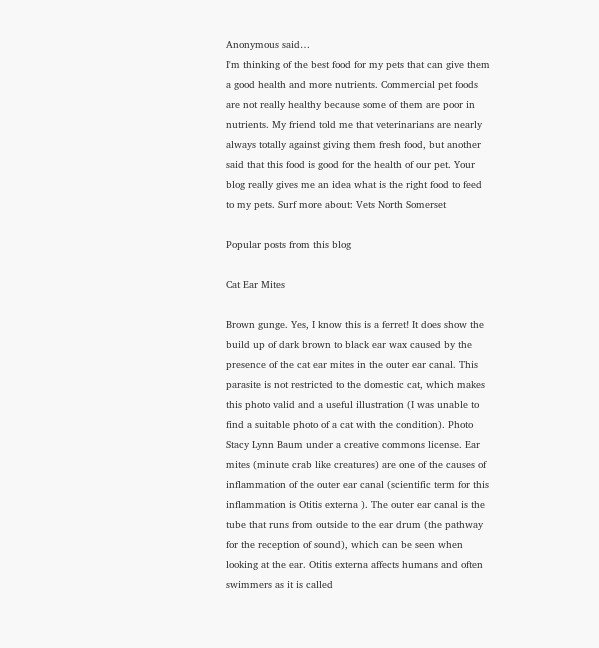Anonymous said…
I'm thinking of the best food for my pets that can give them a good health and more nutrients. Commercial pet foods are not really healthy because some of them are poor in nutrients. My friend told me that veterinarians are nearly always totally against giving them fresh food, but another said that this food is good for the health of our pet. Your blog really gives me an idea what is the right food to feed to my pets. Surf more about: Vets North Somerset

Popular posts from this blog

Cat Ear Mites

Brown gunge. Yes, I know this is a ferret! It does show the build up of dark brown to black ear wax caused by the presence of the cat ear mites in the outer ear canal. This parasite is not restricted to the domestic cat, which makes this photo valid and a useful illustration (I was unable to find a suitable photo of a cat with the condition). Photo Stacy Lynn Baum under a creative commons license. Ear mites (minute crab like creatures) are one of the causes of inflammation of the outer ear canal (scientific term for this inflammation is Otitis externa ). The outer ear canal is the tube that runs from outside to the ear drum (the pathway for the reception of sound), which can be seen when looking at the ear. Otitis externa affects humans and often swimmers as it is called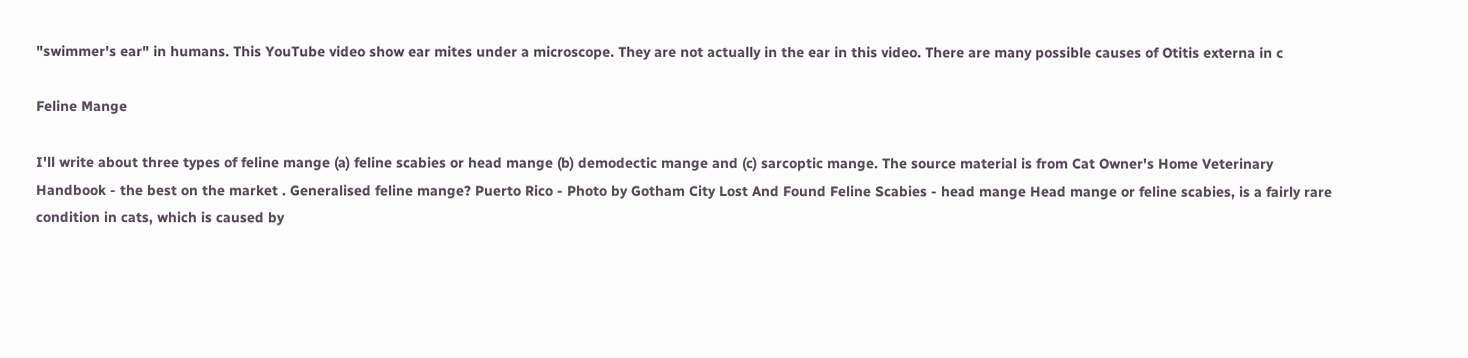"swimmer's ear" in humans. This YouTube video show ear mites under a microscope. They are not actually in the ear in this video. There are many possible causes of Otitis externa in c

Feline Mange

I'll write about three types of feline mange (a) feline scabies or head mange (b) demodectic mange and (c) sarcoptic mange. The source material is from Cat Owner's Home Veterinary Handbook - the best on the market . Generalised feline mange? Puerto Rico - Photo by Gotham City Lost And Found Feline Scabies - head mange Head mange or feline scabies, is a fairly rare condition in cats, which is caused by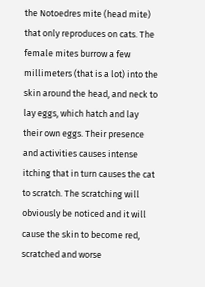the Notoedres mite (head mite) that only reproduces on cats. The female mites burrow a few millimeters (that is a lot) into the skin around the head, and neck to lay eggs, which hatch and lay their own eggs. Their presence and activities causes intense itching that in turn causes the cat to scratch. The scratching will obviously be noticed and it will cause the skin to become red, scratched and worse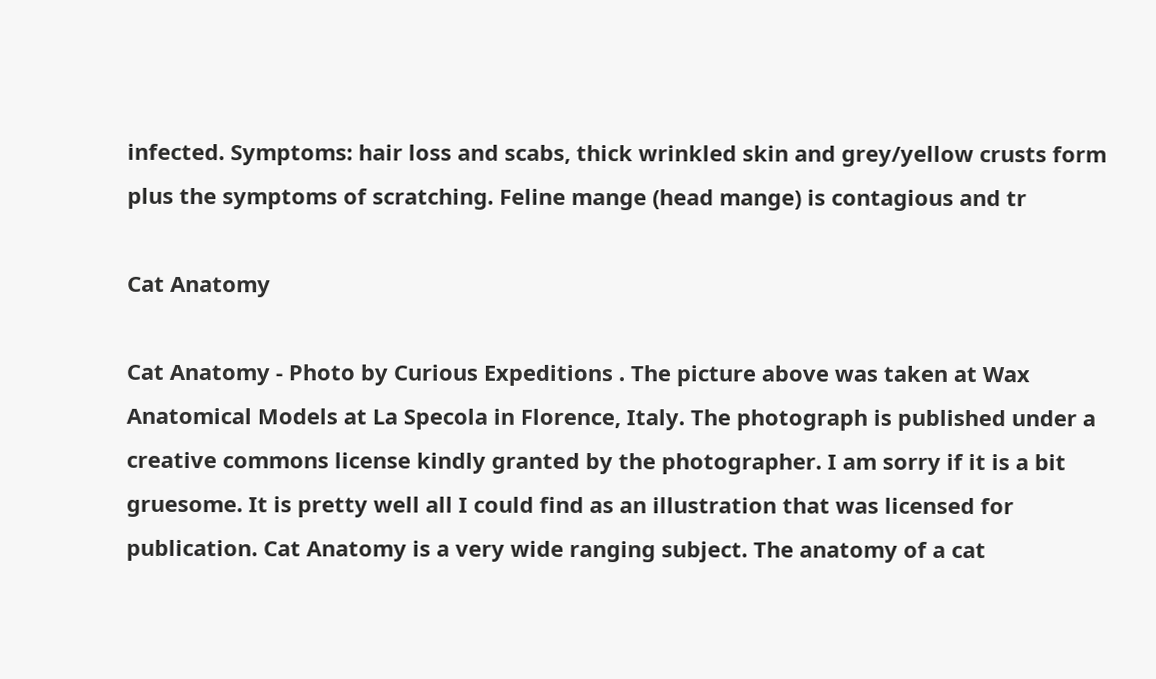infected. Symptoms: hair loss and scabs, thick wrinkled skin and grey/yellow crusts form plus the symptoms of scratching. Feline mange (head mange) is contagious and tr

Cat Anatomy

Cat Anatomy - Photo by Curious Expeditions . The picture above was taken at Wax Anatomical Models at La Specola in Florence, Italy. The photograph is published under a creative commons license kindly granted by the photographer. I am sorry if it is a bit gruesome. It is pretty well all I could find as an illustration that was licensed for publication. Cat Anatomy is a very wide ranging subject. The anatomy of a cat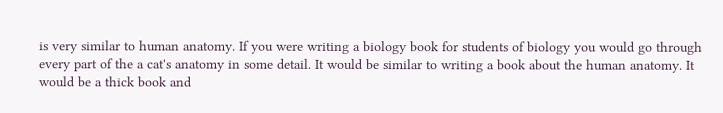is very similar to human anatomy. If you were writing a biology book for students of biology you would go through every part of the a cat's anatomy in some detail. It would be similar to writing a book about the human anatomy. It would be a thick book and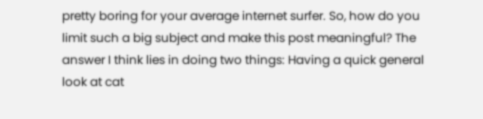pretty boring for your average internet surfer. So, how do you limit such a big subject and make this post meaningful? The answer I think lies in doing two things: Having a quick general look at cat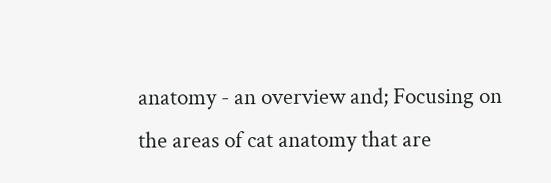anatomy - an overview and; Focusing on the areas of cat anatomy that are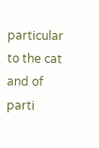particular to the cat and of parti